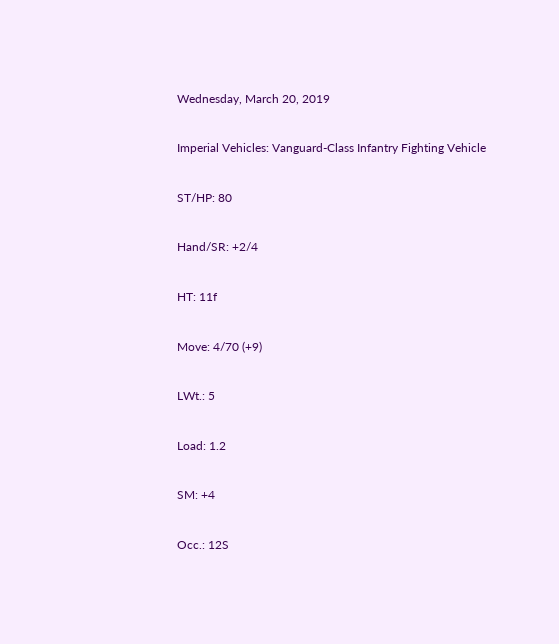Wednesday, March 20, 2019

Imperial Vehicles: Vanguard-Class Infantry Fighting Vehicle

ST/HP: 80

Hand/SR: +2/4

HT: 11f

Move: 4/70 (+9)

LWt.: 5

Load: 1.2

SM: +4

Occ.: 12S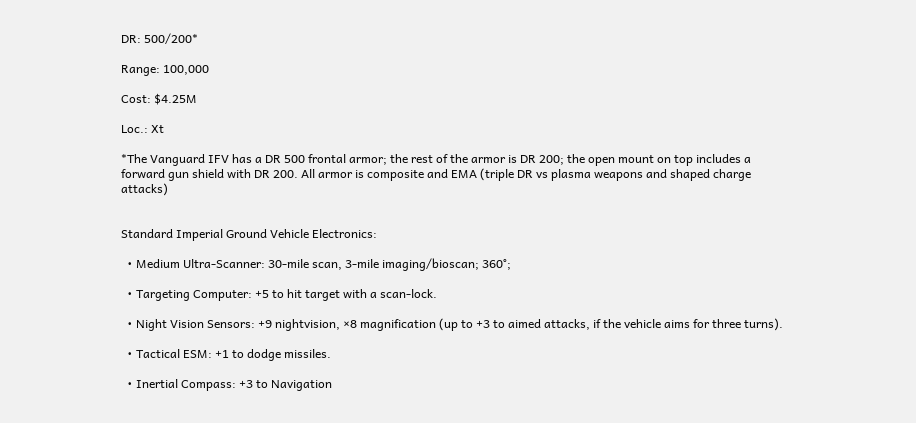DR: 500/200*

Range: 100,000

Cost: $4.25M

Loc.: Xt

*The Vanguard IFV has a DR 500 frontal armor; the rest of the armor is DR 200; the open mount on top includes a forward gun shield with DR 200. All armor is composite and EMA (triple DR vs plasma weapons and shaped charge attacks)


Standard Imperial Ground Vehicle Electronics:

  • Medium Ultra-Scanner: 30-mile scan, 3-mile imaging/bioscan; 360°;

  • Targeting Computer: +5 to hit target with a scan-lock.

  • Night Vision Sensors: +9 nightvision, ×8 magnification (up to +3 to aimed attacks, if the vehicle aims for three turns).

  • Tactical ESM: +1 to dodge missiles.

  • Inertial Compass: +3 to Navigation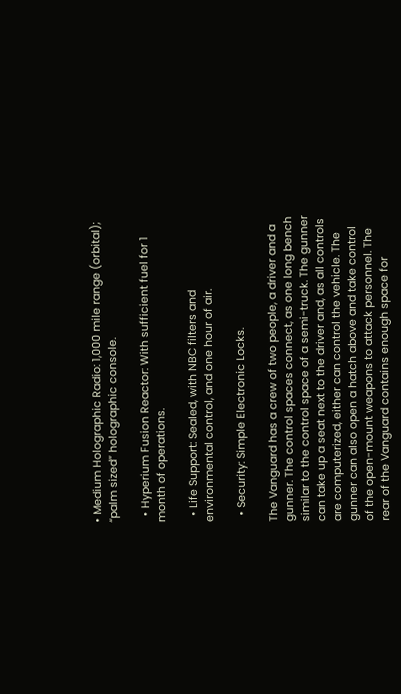• Medium Holographic Radio: 1,000 mile range (orbital); “palm sized” holographic console.

  • Hyperium Fusion Reactor: With sufficient fuel for 1 month of operations.

  • Life Support: Sealed, with NBC filters and environmental control, and one hour of air.

  • Security: Simple Electronic Locks.

The Vanguard has a crew of two people, a driver and a gunner. The control spaces connect, as one long bench similar to the control space of a semi-truck. The gunner can take up a seat next to the driver and, as all controls are computerized, either can control the vehicle. The gunner can also open a hatch above and take control of the open-mount weapons to attack personnel. The rear of the Vanguard contains enough space for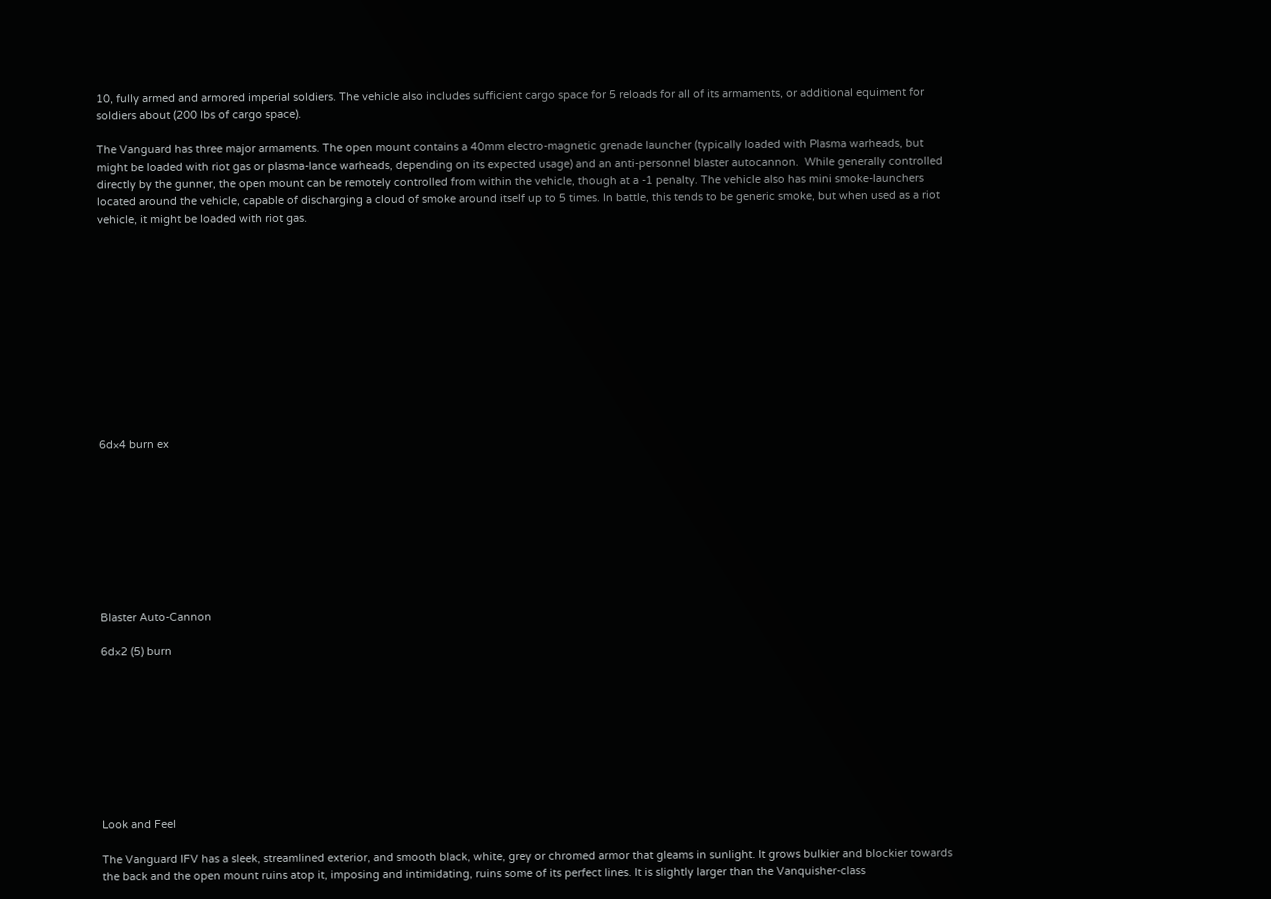10, fully armed and armored imperial soldiers. The vehicle also includes sufficient cargo space for 5 reloads for all of its armaments, or additional equiment for soldiers about (200 lbs of cargo space).

The Vanguard has three major armaments. The open mount contains a 40mm electro-magnetic grenade launcher (typically loaded with Plasma warheads, but might be loaded with riot gas or plasma-lance warheads, depending on its expected usage) and an anti-personnel blaster autocannon.  While generally controlled directly by the gunner, the open mount can be remotely controlled from within the vehicle, though at a -1 penalty. The vehicle also has mini smoke-launchers located around the vehicle, capable of discharging a cloud of smoke around itself up to 5 times. In battle, this tends to be generic smoke, but when used as a riot vehicle, it might be loaded with riot gas.












6d×4 burn ex









Blaster Auto-Cannon

6d×2 (5) burn









Look and Feel

The Vanguard IFV has a sleek, streamlined exterior, and smooth black, white, grey or chromed armor that gleams in sunlight. It grows bulkier and blockier towards the back and the open mount ruins atop it, imposing and intimidating, ruins some of its perfect lines. It is slightly larger than the Vanquisher-class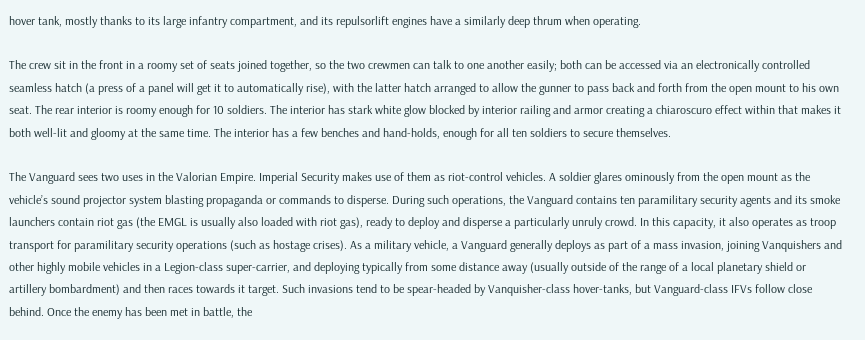hover tank, mostly thanks to its large infantry compartment, and its repulsorlift engines have a similarly deep thrum when operating.

The crew sit in the front in a roomy set of seats joined together, so the two crewmen can talk to one another easily; both can be accessed via an electronically controlled seamless hatch (a press of a panel will get it to automatically rise), with the latter hatch arranged to allow the gunner to pass back and forth from the open mount to his own seat. The rear interior is roomy enough for 10 soldiers. The interior has stark white glow blocked by interior railing and armor creating a chiaroscuro effect within that makes it both well-lit and gloomy at the same time. The interior has a few benches and hand-holds, enough for all ten soldiers to secure themselves.

The Vanguard sees two uses in the Valorian Empire. Imperial Security makes use of them as riot-control vehicles. A soldier glares ominously from the open mount as the vehicle’s sound projector system blasting propaganda or commands to disperse. During such operations, the Vanguard contains ten paramilitary security agents and its smoke launchers contain riot gas (the EMGL is usually also loaded with riot gas), ready to deploy and disperse a particularly unruly crowd. In this capacity, it also operates as troop transport for paramilitary security operations (such as hostage crises). As a military vehicle, a Vanguard generally deploys as part of a mass invasion, joining Vanquishers and other highly mobile vehicles in a Legion-class super-carrier, and deploying typically from some distance away (usually outside of the range of a local planetary shield or artillery bombardment) and then races towards it target. Such invasions tend to be spear-headed by Vanquisher-class hover-tanks, but Vanguard-class IFVs follow close behind. Once the enemy has been met in battle, the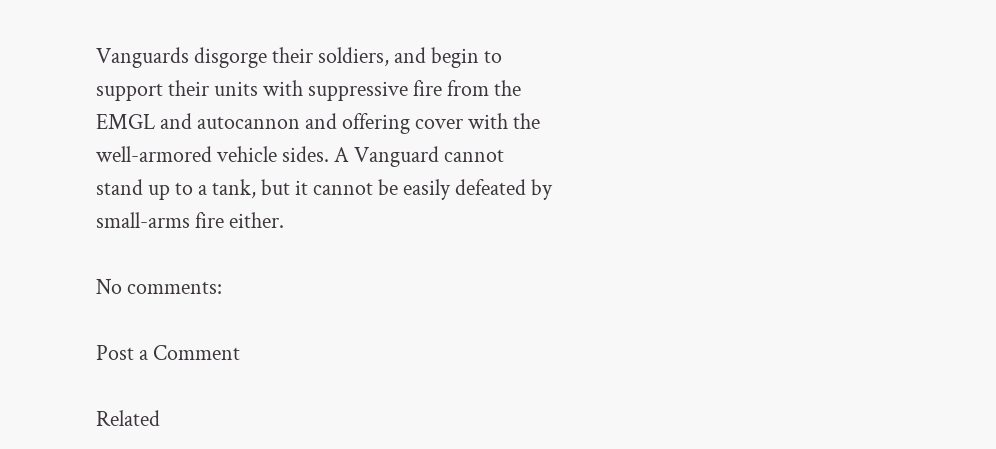Vanguards disgorge their soldiers, and begin to support their units with suppressive fire from the EMGL and autocannon and offering cover with the well-armored vehicle sides. A Vanguard cannot stand up to a tank, but it cannot be easily defeated by small-arms fire either.

No comments:

Post a Comment

Related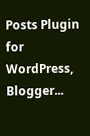Posts Plugin for WordPress, Blogger...